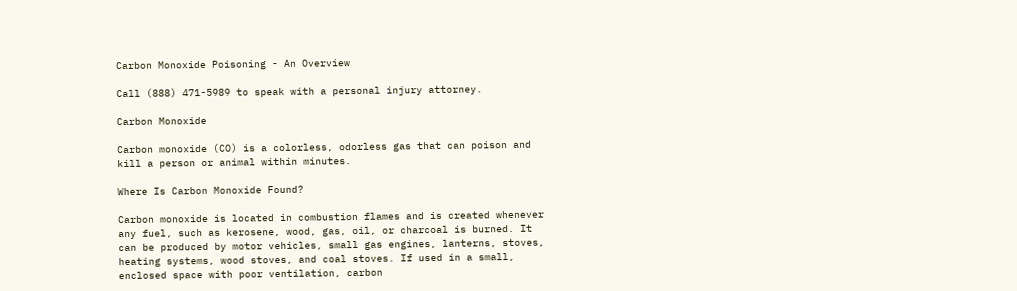Carbon Monoxide Poisoning - An Overview

Call (888) 471-5989 to speak with a personal injury attorney.

Carbon Monoxide

Carbon monoxide (CO) is a colorless, odorless gas that can poison and kill a person or animal within minutes.

Where Is Carbon Monoxide Found?

Carbon monoxide is located in combustion flames and is created whenever any fuel, such as kerosene, wood, gas, oil, or charcoal is burned. It can be produced by motor vehicles, small gas engines, lanterns, stoves, heating systems, wood stoves, and coal stoves. If used in a small, enclosed space with poor ventilation, carbon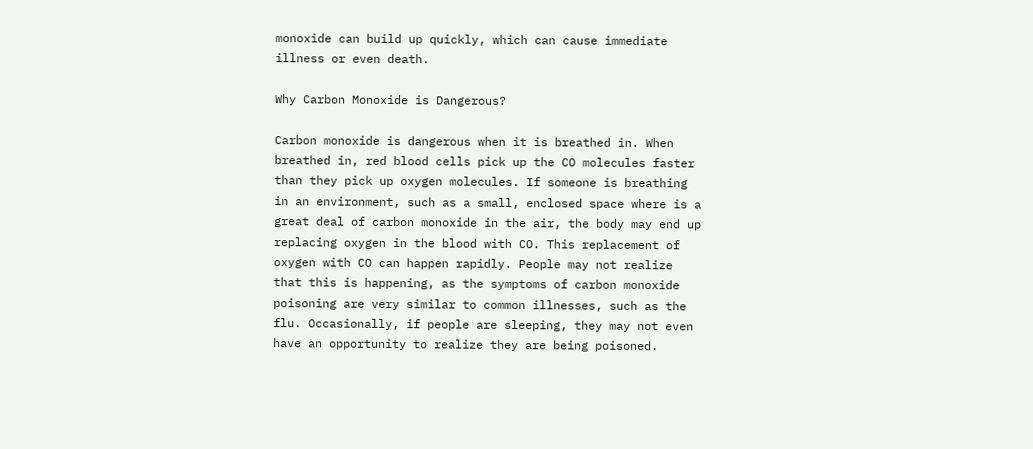monoxide can build up quickly, which can cause immediate illness or even death.

Why Carbon Monoxide is Dangerous?

Carbon monoxide is dangerous when it is breathed in. When breathed in, red blood cells pick up the CO molecules faster than they pick up oxygen molecules. If someone is breathing in an environment, such as a small, enclosed space where is a great deal of carbon monoxide in the air, the body may end up replacing oxygen in the blood with CO. This replacement of oxygen with CO can happen rapidly. People may not realize that this is happening, as the symptoms of carbon monoxide poisoning are very similar to common illnesses, such as the flu. Occasionally, if people are sleeping, they may not even have an opportunity to realize they are being poisoned.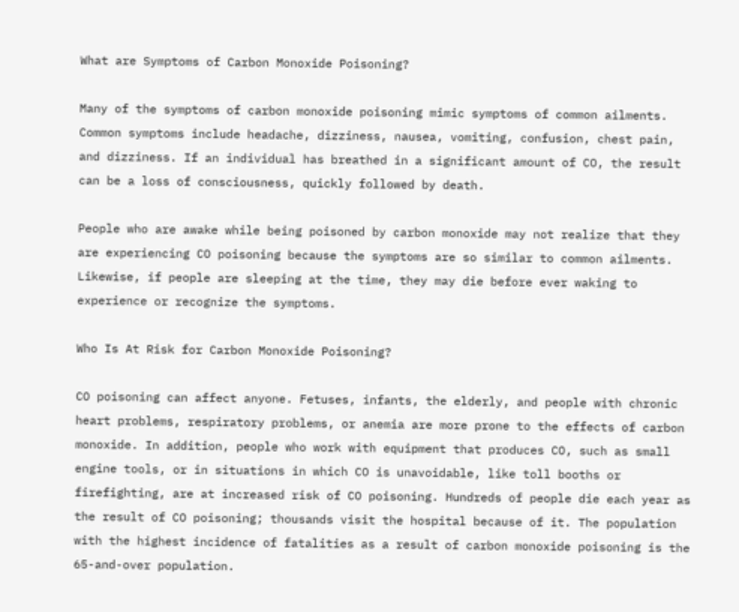What are Symptoms of Carbon Monoxide Poisoning?

Many of the symptoms of carbon monoxide poisoning mimic symptoms of common ailments. Common symptoms include headache, dizziness, nausea, vomiting, confusion, chest pain, and dizziness. If an individual has breathed in a significant amount of CO, the result can be a loss of consciousness, quickly followed by death.

People who are awake while being poisoned by carbon monoxide may not realize that they are experiencing CO poisoning because the symptoms are so similar to common ailments. Likewise, if people are sleeping at the time, they may die before ever waking to experience or recognize the symptoms.

Who Is At Risk for Carbon Monoxide Poisoning?

CO poisoning can affect anyone. Fetuses, infants, the elderly, and people with chronic heart problems, respiratory problems, or anemia are more prone to the effects of carbon monoxide. In addition, people who work with equipment that produces CO, such as small engine tools, or in situations in which CO is unavoidable, like toll booths or firefighting, are at increased risk of CO poisoning. Hundreds of people die each year as the result of CO poisoning; thousands visit the hospital because of it. The population with the highest incidence of fatalities as a result of carbon monoxide poisoning is the 65-and-over population.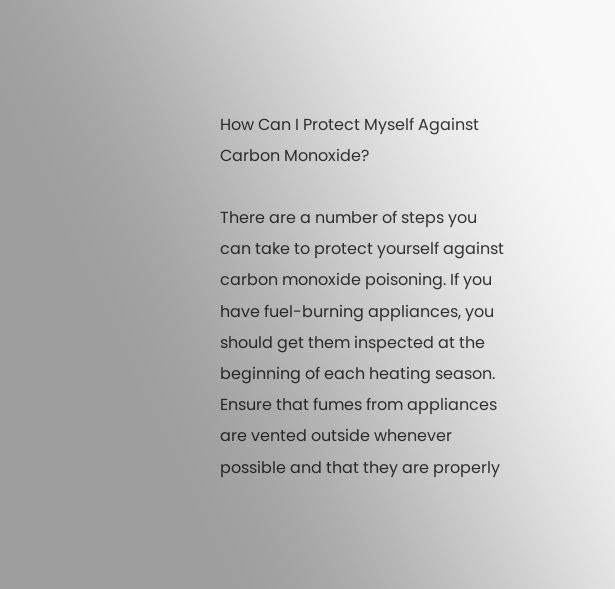How Can I Protect Myself Against Carbon Monoxide?

There are a number of steps you can take to protect yourself against carbon monoxide poisoning. If you have fuel-burning appliances, you should get them inspected at the beginning of each heating season. Ensure that fumes from appliances are vented outside whenever possible and that they are properly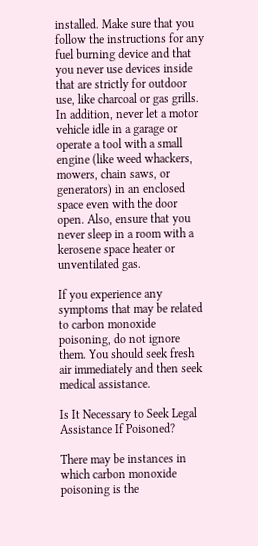installed. Make sure that you follow the instructions for any fuel burning device and that you never use devices inside that are strictly for outdoor use, like charcoal or gas grills. In addition, never let a motor vehicle idle in a garage or operate a tool with a small engine (like weed whackers, mowers, chain saws, or generators) in an enclosed space even with the door open. Also, ensure that you never sleep in a room with a kerosene space heater or unventilated gas.

If you experience any symptoms that may be related to carbon monoxide poisoning, do not ignore them. You should seek fresh air immediately and then seek medical assistance.

Is It Necessary to Seek Legal Assistance If Poisoned?

There may be instances in which carbon monoxide poisoning is the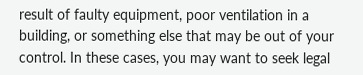result of faulty equipment, poor ventilation in a building, or something else that may be out of your control. In these cases, you may want to seek legal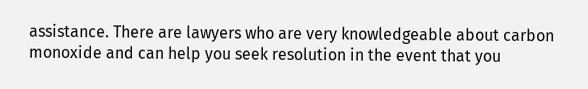assistance. There are lawyers who are very knowledgeable about carbon monoxide and can help you seek resolution in the event that you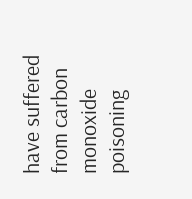have suffered from carbon monoxide poisoning